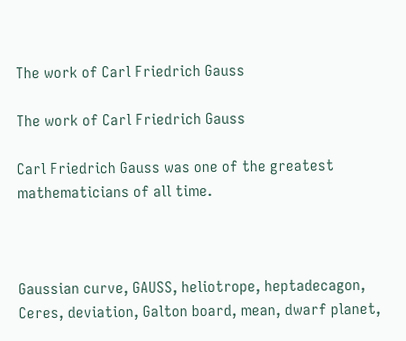The work of Carl Friedrich Gauss

The work of Carl Friedrich Gauss

Carl Friedrich Gauss was one of the greatest mathematicians of all time.



Gaussian curve, GAUSS, heliotrope, heptadecagon, Ceres, deviation, Galton board, mean, dwarf planet,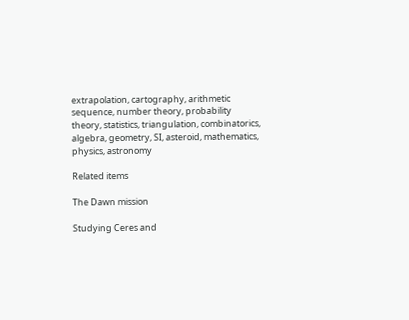extrapolation, cartography, arithmetic sequence, number theory, probability theory, statistics, triangulation, combinatorics, algebra, geometry, SI, asteroid, mathematics, physics, astronomy

Related items

The Dawn mission

Studying Ceres and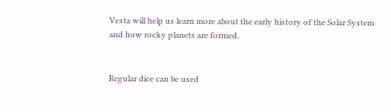Vesta will help us learn more about the early history of the Solar System and how rocky planets are formed.


Regular dice can be used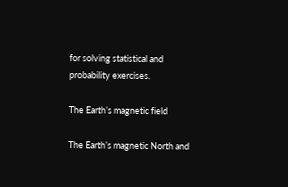for solving statistical and probability exercises.

The Earth’s magnetic field

The Earth’s magnetic North and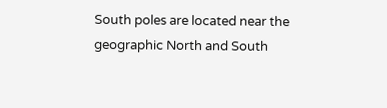South poles are located near the geographic North and South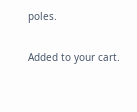poles.

Added to your cart.